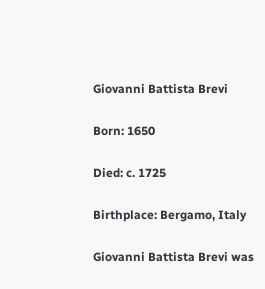Giovanni Battista Brevi

Born: 1650

Died: c. 1725

Birthplace: Bergamo, Italy

Giovanni Battista Brevi was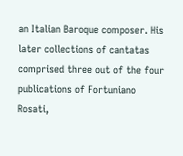an Italian Baroque composer. His later collections of cantatas comprised three out of the four publications of Fortuniano Rosati,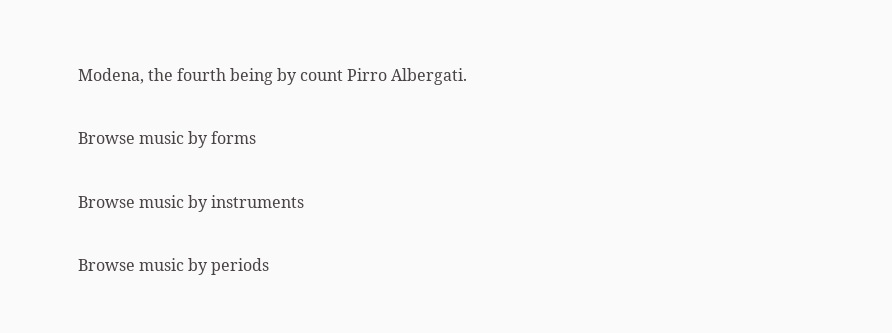Modena, the fourth being by count Pirro Albergati.

Browse music by forms

Browse music by instruments

Browse music by periods